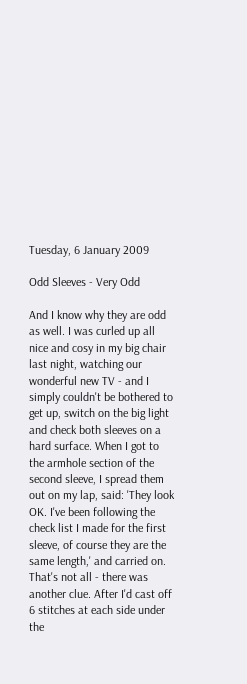Tuesday, 6 January 2009

Odd Sleeves - Very Odd

And I know why they are odd as well. I was curled up all nice and cosy in my big chair last night, watching our wonderful new TV - and I simply couldn't be bothered to get up, switch on the big light and check both sleeves on a hard surface. When I got to the armhole section of the second sleeve, I spread them out on my lap, said: 'They look OK. I've been following the check list I made for the first sleeve, of course they are the same length,' and carried on. That's not all - there was another clue. After I'd cast off 6 stitches at each side under the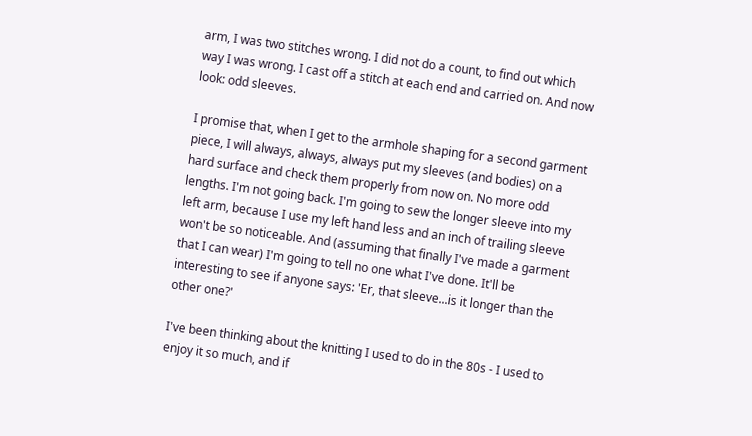arm, I was two stitches wrong. I did not do a count, to find out which way I was wrong. I cast off a stitch at each end and carried on. And now look: odd sleeves.

I promise that, when I get to the armhole shaping for a second garment piece, I will always, always, always put my sleeves (and bodies) on a hard surface and check them properly from now on. No more odd lengths. I'm not going back. I'm going to sew the longer sleeve into my left arm, because I use my left hand less and an inch of trailing sleeve won't be so noticeable. And (assuming that finally I've made a garment that I can wear) I'm going to tell no one what I've done. It'll be interesting to see if anyone says: 'Er, that sleeve...is it longer than the other one?'

I've been thinking about the knitting I used to do in the 80s - I used to enjoy it so much, and if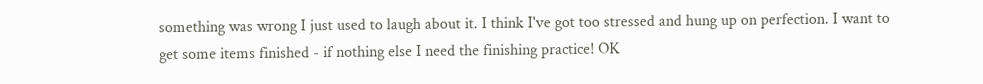something was wrong I just used to laugh about it. I think I've got too stressed and hung up on perfection. I want to get some items finished - if nothing else I need the finishing practice! OK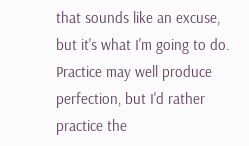that sounds like an excuse, but it's what I'm going to do. Practice may well produce perfection, but I'd rather practice the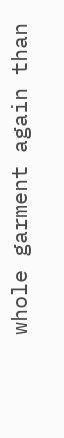whole garment again than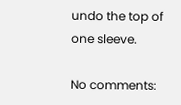undo the top of one sleeve.

No comments: